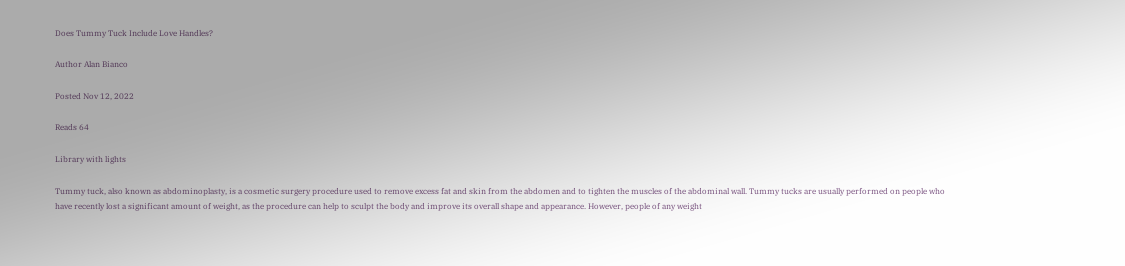Does Tummy Tuck Include Love Handles?

Author Alan Bianco

Posted Nov 12, 2022

Reads 64

Library with lights

Tummy tuck, also known as abdominoplasty, is a cosmetic surgery procedure used to remove excess fat and skin from the abdomen and to tighten the muscles of the abdominal wall. Tummy tucks are usually performed on people who have recently lost a significant amount of weight, as the procedure can help to sculpt the body and improve its overall shape and appearance. However, people of any weight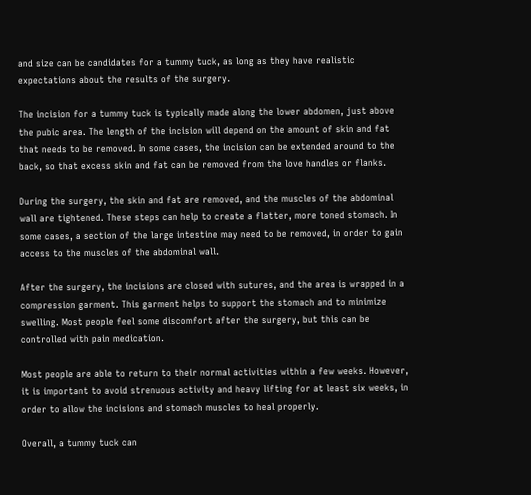and size can be candidates for a tummy tuck, as long as they have realistic expectations about the results of the surgery.

The incision for a tummy tuck is typically made along the lower abdomen, just above the pubic area. The length of the incision will depend on the amount of skin and fat that needs to be removed. In some cases, the incision can be extended around to the back, so that excess skin and fat can be removed from the love handles or flanks.

During the surgery, the skin and fat are removed, and the muscles of the abdominal wall are tightened. These steps can help to create a flatter, more toned stomach. In some cases, a section of the large intestine may need to be removed, in order to gain access to the muscles of the abdominal wall.

After the surgery, the incisions are closed with sutures, and the area is wrapped in a compression garment. This garment helps to support the stomach and to minimize swelling. Most people feel some discomfort after the surgery, but this can be controlled with pain medication.

Most people are able to return to their normal activities within a few weeks. However, it is important to avoid strenuous activity and heavy lifting for at least six weeks, in order to allow the incisions and stomach muscles to heal properly.

Overall, a tummy tuck can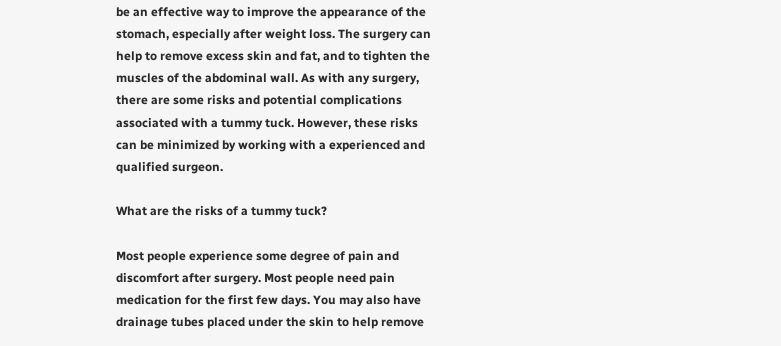be an effective way to improve the appearance of the stomach, especially after weight loss. The surgery can help to remove excess skin and fat, and to tighten the muscles of the abdominal wall. As with any surgery, there are some risks and potential complications associated with a tummy tuck. However, these risks can be minimized by working with a experienced and qualified surgeon.

What are the risks of a tummy tuck?

Most people experience some degree of pain and discomfort after surgery. Most people need pain medication for the first few days. You may also have drainage tubes placed under the skin to help remove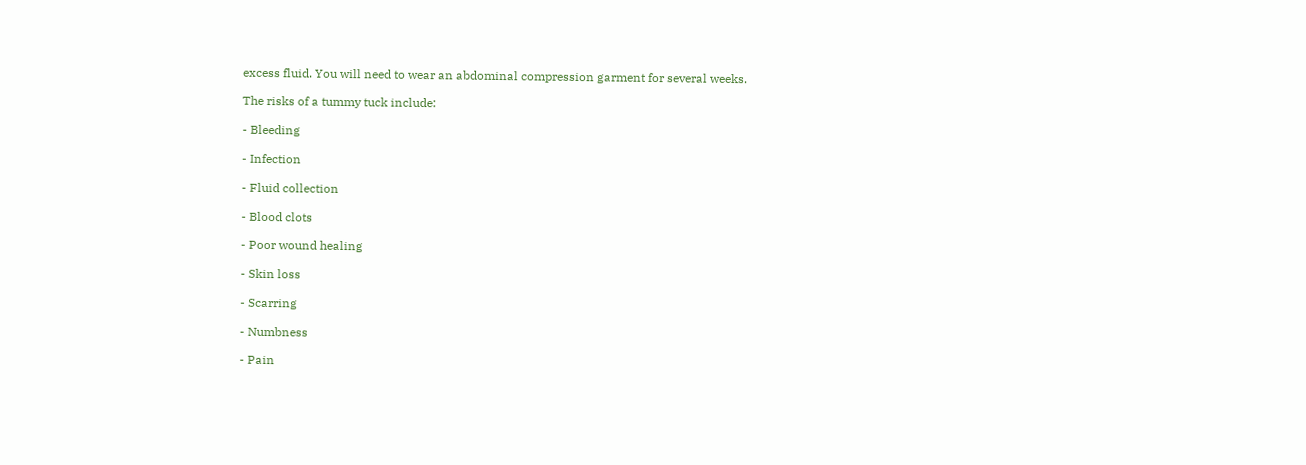excess fluid. You will need to wear an abdominal compression garment for several weeks.

The risks of a tummy tuck include:

- Bleeding

- Infection

- Fluid collection

- Blood clots

- Poor wound healing

- Skin loss

- Scarring

- Numbness

- Pain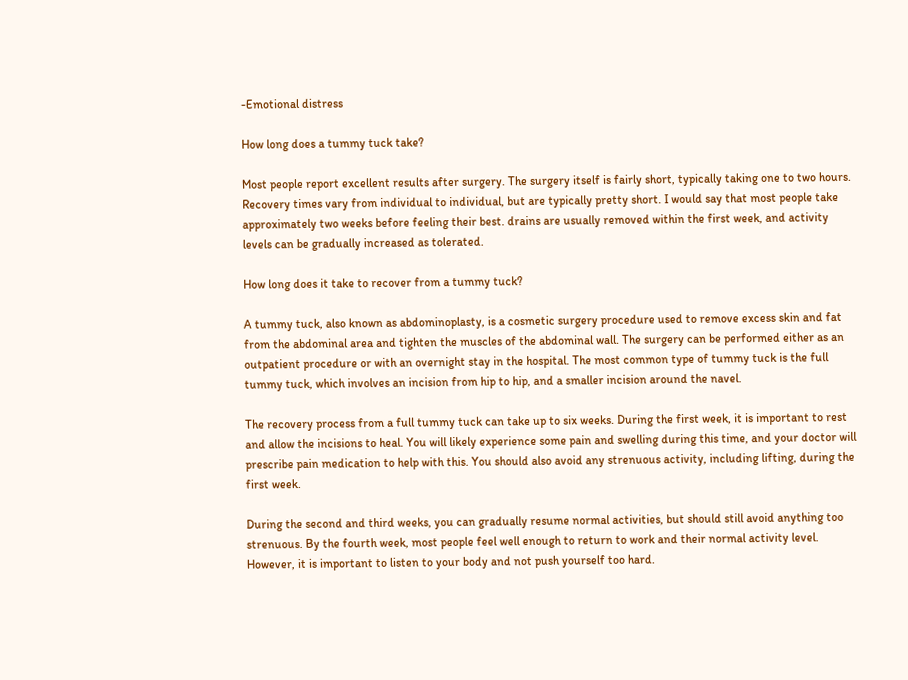-Emotional distress

How long does a tummy tuck take?

Most people report excellent results after surgery. The surgery itself is fairly short, typically taking one to two hours. Recovery times vary from individual to individual, but are typically pretty short. I would say that most people take approximately two weeks before feeling their best. drains are usually removed within the first week, and activity levels can be gradually increased as tolerated.

How long does it take to recover from a tummy tuck?

A tummy tuck, also known as abdominoplasty, is a cosmetic surgery procedure used to remove excess skin and fat from the abdominal area and tighten the muscles of the abdominal wall. The surgery can be performed either as an outpatient procedure or with an overnight stay in the hospital. The most common type of tummy tuck is the full tummy tuck, which involves an incision from hip to hip, and a smaller incision around the navel.

The recovery process from a full tummy tuck can take up to six weeks. During the first week, it is important to rest and allow the incisions to heal. You will likely experience some pain and swelling during this time, and your doctor will prescribe pain medication to help with this. You should also avoid any strenuous activity, including lifting, during the first week.

During the second and third weeks, you can gradually resume normal activities, but should still avoid anything too strenuous. By the fourth week, most people feel well enough to return to work and their normal activity level. However, it is important to listen to your body and not push yourself too hard.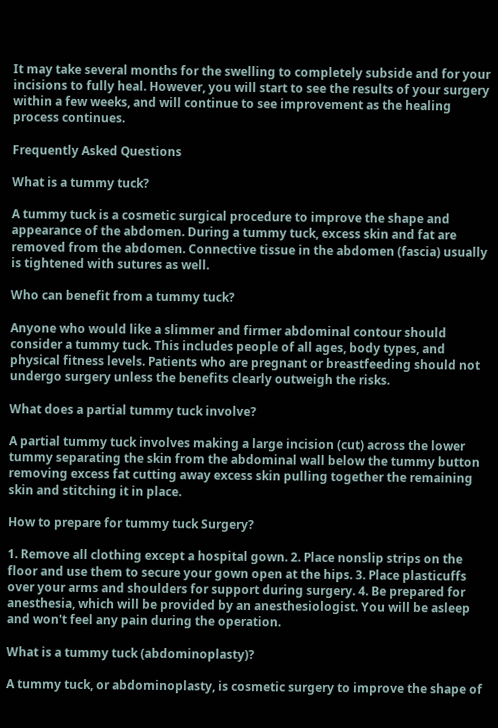It may take several months for the swelling to completely subside and for your incisions to fully heal. However, you will start to see the results of your surgery within a few weeks, and will continue to see improvement as the healing process continues.

Frequently Asked Questions

What is a tummy tuck?

A tummy tuck is a cosmetic surgical procedure to improve the shape and appearance of the abdomen. During a tummy tuck, excess skin and fat are removed from the abdomen. Connective tissue in the abdomen (fascia) usually is tightened with sutures as well.

Who can benefit from a tummy tuck?

Anyone who would like a slimmer and firmer abdominal contour should consider a tummy tuck. This includes people of all ages, body types, and physical fitness levels. Patients who are pregnant or breastfeeding should not undergo surgery unless the benefits clearly outweigh the risks.

What does a partial tummy tuck involve?

A partial tummy tuck involves making a large incision (cut) across the lower tummy separating the skin from the abdominal wall below the tummy button removing excess fat cutting away excess skin pulling together the remaining skin and stitching it in place.

How to prepare for tummy tuck Surgery?

1. Remove all clothing except a hospital gown. 2. Place nonslip strips on the floor and use them to secure your gown open at the hips. 3. Place plasticuffs over your arms and shoulders for support during surgery. 4. Be prepared for anesthesia, which will be provided by an anesthesiologist. You will be asleep and won't feel any pain during the operation.

What is a tummy tuck (abdominoplasty)?

A tummy tuck, or abdominoplasty, is cosmetic surgery to improve the shape of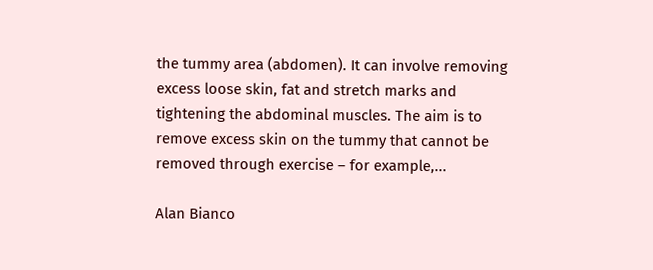the tummy area (abdomen). It can involve removing excess loose skin, fat and stretch marks and tightening the abdominal muscles. The aim is to remove excess skin on the tummy that cannot be removed through exercise – for example,...

Alan Bianco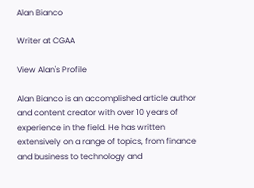Alan Bianco

Writer at CGAA

View Alan's Profile

Alan Bianco is an accomplished article author and content creator with over 10 years of experience in the field. He has written extensively on a range of topics, from finance and business to technology and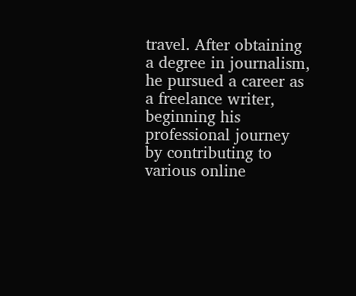travel. After obtaining a degree in journalism, he pursued a career as a freelance writer, beginning his professional journey by contributing to various online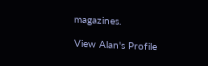magazines.

View Alan's Profile